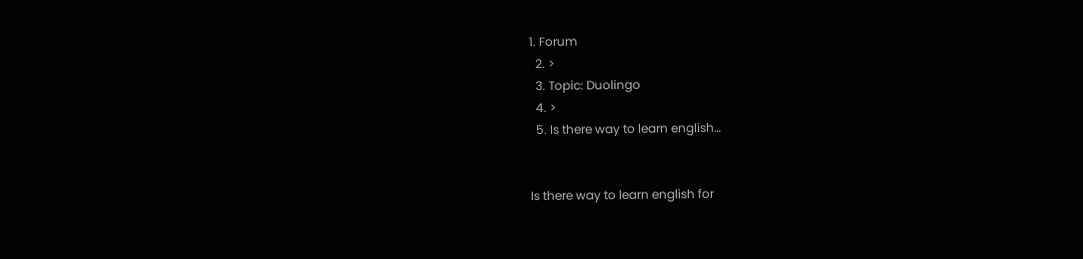1. Forum
  2. >
  3. Topic: Duolingo
  4. >
  5. Is there way to learn english…


Is there way to learn english for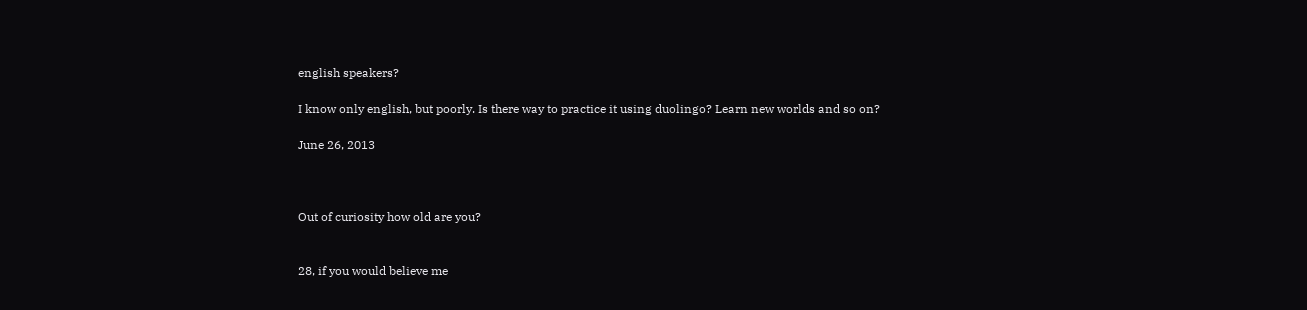english speakers?

I know only english, but poorly. Is there way to practice it using duolingo? Learn new worlds and so on?

June 26, 2013



Out of curiosity how old are you?


28, if you would believe me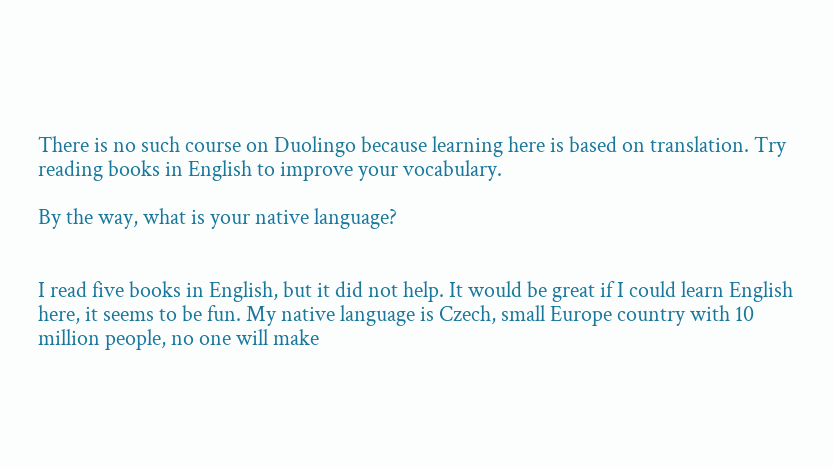There is no such course on Duolingo because learning here is based on translation. Try reading books in English to improve your vocabulary.

By the way, what is your native language?


I read five books in English, but it did not help. It would be great if I could learn English here, it seems to be fun. My native language is Czech, small Europe country with 10 million people, no one will make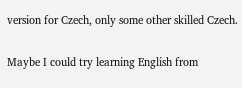version for Czech, only some other skilled Czech.


Maybe I could try learning English from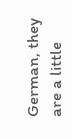German, they are a little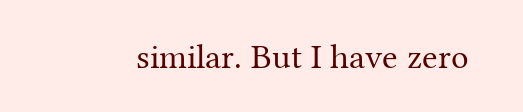similar. But I have zero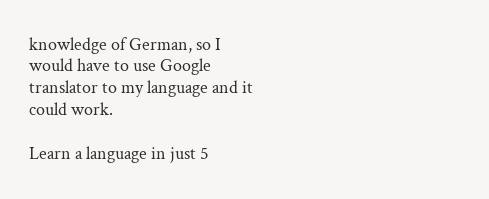knowledge of German, so I would have to use Google translator to my language and it could work.

Learn a language in just 5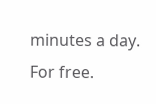minutes a day. For free.